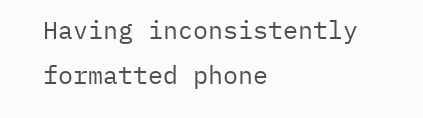Having inconsistently formatted phone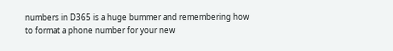numbers in D365 is a huge bummer and remembering how to format a phone number for your new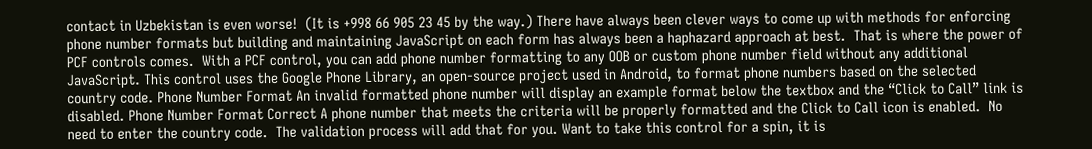contact in Uzbekistan is even worse!  (It is +998 66 905 23 45 by the way.) There have always been clever ways to come up with methods for enforcing phone number formats but building and maintaining JavaScript on each form has always been a haphazard approach at best.  That is where the power of PCF controls comes.  With a PCF control, you can add phone number formatting to any OOB or custom phone number field without any additional JavaScript. This control uses the Google Phone Library, an open-source project used in Android, to format phone numbers based on the selected country code. Phone Number Format An invalid formatted phone number will display an example format below the textbox and the “Click to Call” link is disabled. Phone Number Format Correct A phone number that meets the criteria will be properly formatted and the Click to Call icon is enabled.  No need to enter the country code.  The validation process will add that for you. Want to take this control for a spin, it is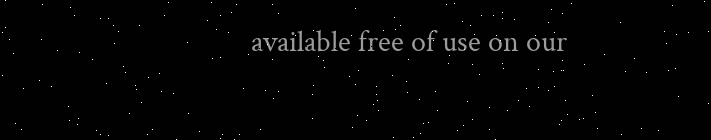available free of use on our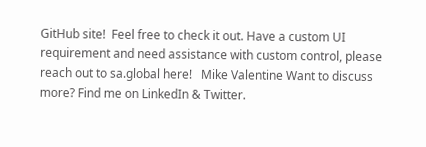GitHub site!  Feel free to check it out. Have a custom UI requirement and need assistance with custom control, please reach out to sa.global here!   Mike Valentine Want to discuss more? Find me on LinkedIn & Twitter.